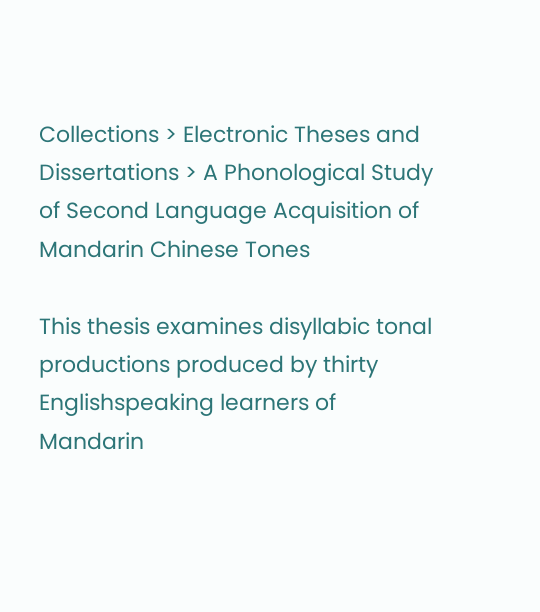Collections > Electronic Theses and Dissertations > A Phonological Study of Second Language Acquisition of Mandarin Chinese Tones

This thesis examines disyllabic tonal productions produced by thirty Englishspeaking learners of Mandarin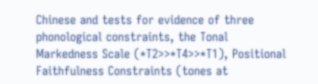Chinese and tests for evidence of three phonological constraints, the Tonal Markedness Scale (*T2>>*T4>>*T1), Positional Faithfulness Constraints (tones at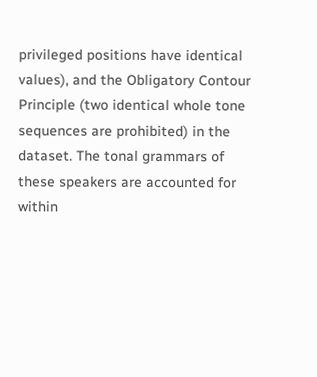privileged positions have identical values), and the Obligatory Contour Principle (two identical whole tone sequences are prohibited) in the dataset. The tonal grammars of these speakers are accounted for within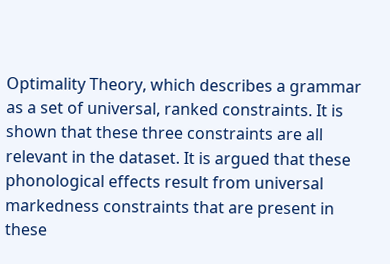Optimality Theory, which describes a grammar as a set of universal, ranked constraints. It is shown that these three constraints are all relevant in the dataset. It is argued that these phonological effects result from universal markedness constraints that are present in these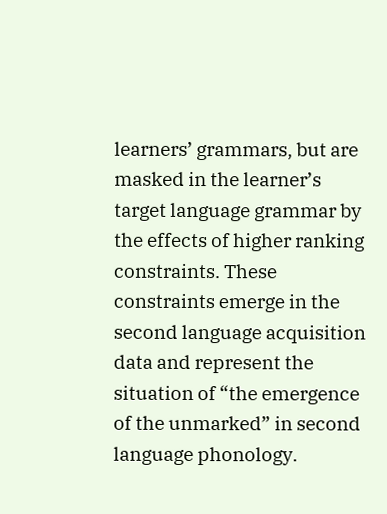learners’ grammars, but are masked in the learner’s target language grammar by the effects of higher ranking constraints. These constraints emerge in the second language acquisition data and represent the situation of “the emergence of the unmarked” in second language phonology.